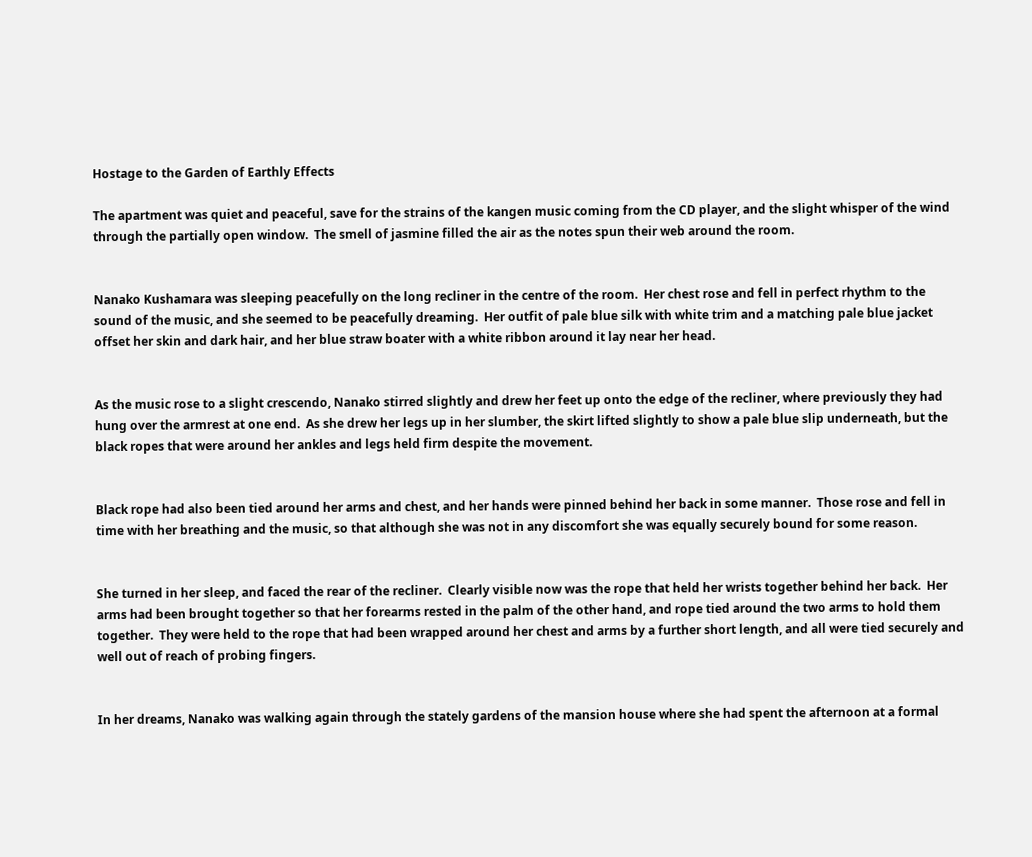Hostage to the Garden of Earthly Effects

The apartment was quiet and peaceful, save for the strains of the kangen music coming from the CD player, and the slight whisper of the wind through the partially open window.  The smell of jasmine filled the air as the notes spun their web around the room.


Nanako Kushamara was sleeping peacefully on the long recliner in the centre of the room.  Her chest rose and fell in perfect rhythm to the sound of the music, and she seemed to be peacefully dreaming.  Her outfit of pale blue silk with white trim and a matching pale blue jacket offset her skin and dark hair, and her blue straw boater with a white ribbon around it lay near her head.


As the music rose to a slight crescendo, Nanako stirred slightly and drew her feet up onto the edge of the recliner, where previously they had hung over the armrest at one end.  As she drew her legs up in her slumber, the skirt lifted slightly to show a pale blue slip underneath, but the black ropes that were around her ankles and legs held firm despite the movement.


Black rope had also been tied around her arms and chest, and her hands were pinned behind her back in some manner.  Those rose and fell in time with her breathing and the music, so that although she was not in any discomfort she was equally securely bound for some reason.


She turned in her sleep, and faced the rear of the recliner.  Clearly visible now was the rope that held her wrists together behind her back.  Her arms had been brought together so that her forearms rested in the palm of the other hand, and rope tied around the two arms to hold them together.  They were held to the rope that had been wrapped around her chest and arms by a further short length, and all were tied securely and well out of reach of probing fingers.


In her dreams, Nanako was walking again through the stately gardens of the mansion house where she had spent the afternoon at a formal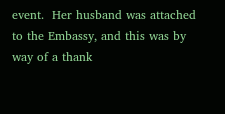event.  Her husband was attached to the Embassy, and this was by way of a thank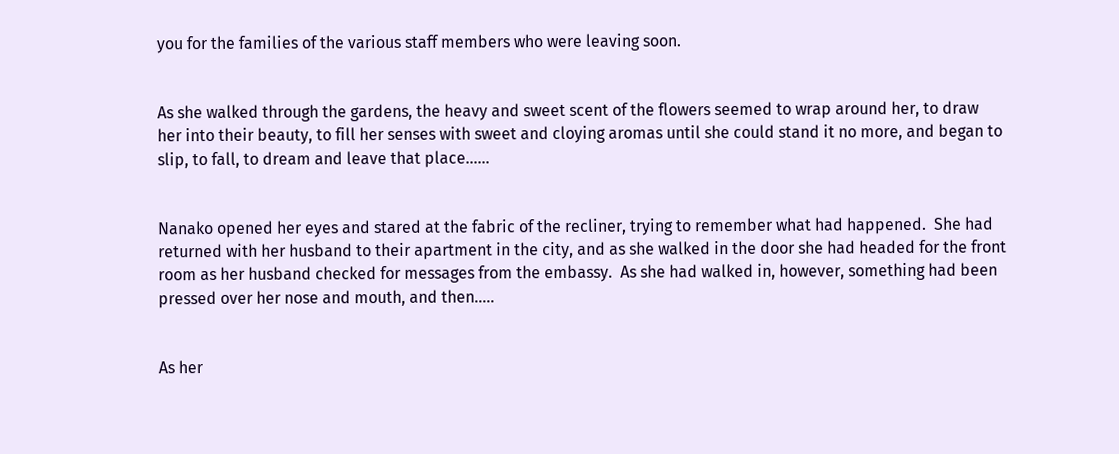you for the families of the various staff members who were leaving soon.


As she walked through the gardens, the heavy and sweet scent of the flowers seemed to wrap around her, to draw her into their beauty, to fill her senses with sweet and cloying aromas until she could stand it no more, and began to slip, to fall, to dream and leave that place……


Nanako opened her eyes and stared at the fabric of the recliner, trying to remember what had happened.  She had returned with her husband to their apartment in the city, and as she walked in the door she had headed for the front room as her husband checked for messages from the embassy.  As she had walked in, however, something had been pressed over her nose and mouth, and then…..


As her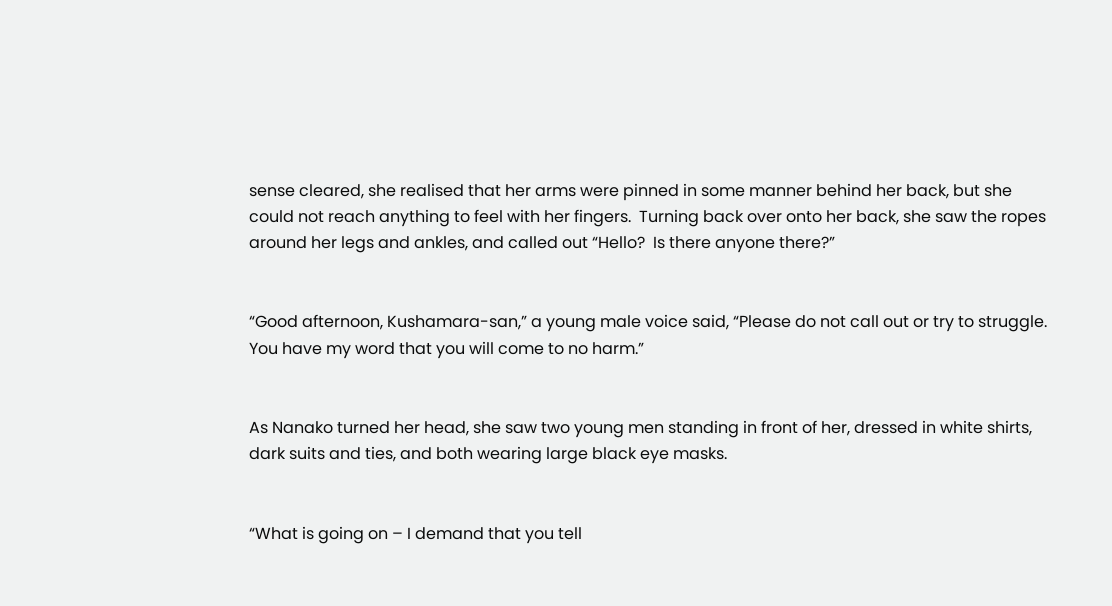sense cleared, she realised that her arms were pinned in some manner behind her back, but she could not reach anything to feel with her fingers.  Turning back over onto her back, she saw the ropes around her legs and ankles, and called out “Hello?  Is there anyone there?”


“Good afternoon, Kushamara-san,” a young male voice said, “Please do not call out or try to struggle.  You have my word that you will come to no harm.”


As Nanako turned her head, she saw two young men standing in front of her, dressed in white shirts, dark suits and ties, and both wearing large black eye masks.


“What is going on – I demand that you tell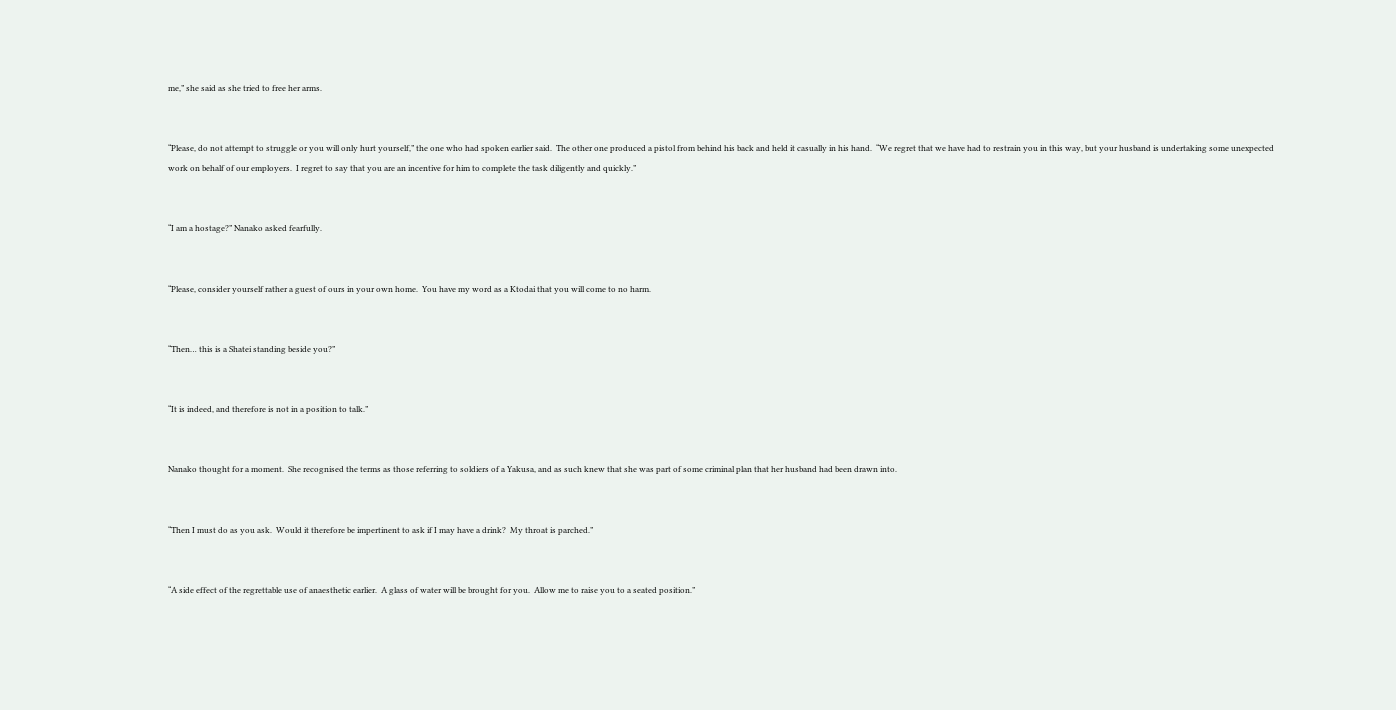me,” she said as she tried to free her arms.


“Please, do not attempt to struggle or you will only hurt yourself,” the one who had spoken earlier said.  The other one produced a pistol from behind his back and held it casually in his hand.  “We regret that we have had to restrain you in this way, but your husband is undertaking some unexpected work on behalf of our employers.  I regret to say that you are an incentive for him to complete the task diligently and quickly.”


“I am a hostage?” Nanako asked fearfully.


“Please, consider yourself rather a guest of ours in your own home.  You have my word as a Ktodai that you will come to no harm.


“Then… this is a Shatei standing beside you?”


“It is indeed, and therefore is not in a position to talk.”


Nanako thought for a moment.  She recognised the terms as those referring to soldiers of a Yakusa, and as such knew that she was part of some criminal plan that her husband had been drawn into.


“Then I must do as you ask.  Would it therefore be impertinent to ask if I may have a drink?  My throat is parched.”


“A side effect of the regrettable use of anaesthetic earlier.  A glass of water will be brought for you.  Allow me to raise you to a seated position.”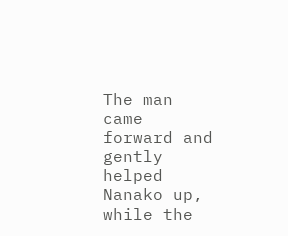The man came forward and gently helped Nanako up, while the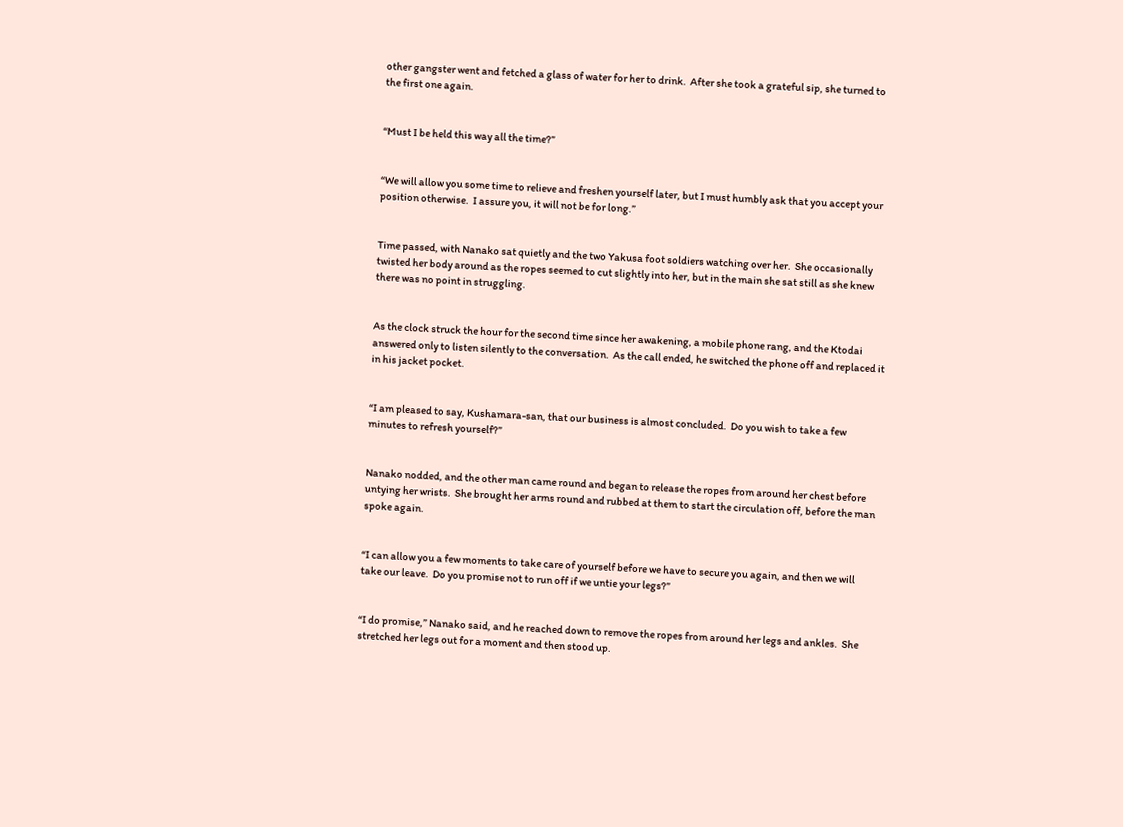other gangster went and fetched a glass of water for her to drink.  After she took a grateful sip, she turned to the first one again.


“Must I be held this way all the time?”


“We will allow you some time to relieve and freshen yourself later, but I must humbly ask that you accept your position otherwise.  I assure you, it will not be for long.”


Time passed, with Nanako sat quietly and the two Yakusa foot soldiers watching over her.  She occasionally twisted her body around as the ropes seemed to cut slightly into her, but in the main she sat still as she knew there was no point in struggling.


As the clock struck the hour for the second time since her awakening, a mobile phone rang, and the Ktodai answered only to listen silently to the conversation.  As the call ended, he switched the phone off and replaced it in his jacket pocket.


“I am pleased to say, Kushamara-san, that our business is almost concluded.  Do you wish to take a few minutes to refresh yourself?”


Nanako nodded, and the other man came round and began to release the ropes from around her chest before untying her wrists.  She brought her arms round and rubbed at them to start the circulation off, before the man spoke again.


“I can allow you a few moments to take care of yourself before we have to secure you again, and then we will take our leave.  Do you promise not to run off if we untie your legs?”


“I do promise,” Nanako said, and he reached down to remove the ropes from around her legs and ankles.  She stretched her legs out for a moment and then stood up.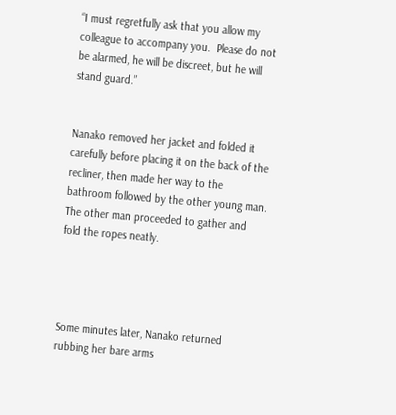“I must regretfully ask that you allow my colleague to accompany you.  Please do not be alarmed, he will be discreet, but he will stand guard.”


Nanako removed her jacket and folded it carefully before placing it on the back of the recliner, then made her way to the bathroom followed by the other young man.  The other man proceeded to gather and fold the ropes neatly.




Some minutes later, Nanako returned rubbing her bare arms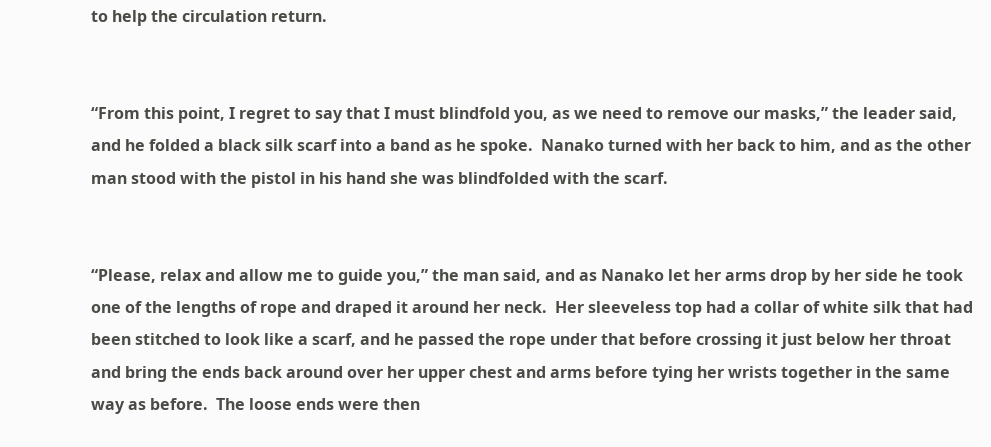to help the circulation return.


“From this point, I regret to say that I must blindfold you, as we need to remove our masks,” the leader said, and he folded a black silk scarf into a band as he spoke.  Nanako turned with her back to him, and as the other man stood with the pistol in his hand she was blindfolded with the scarf.


“Please, relax and allow me to guide you,” the man said, and as Nanako let her arms drop by her side he took one of the lengths of rope and draped it around her neck.  Her sleeveless top had a collar of white silk that had been stitched to look like a scarf, and he passed the rope under that before crossing it just below her throat and bring the ends back around over her upper chest and arms before tying her wrists together in the same way as before.  The loose ends were then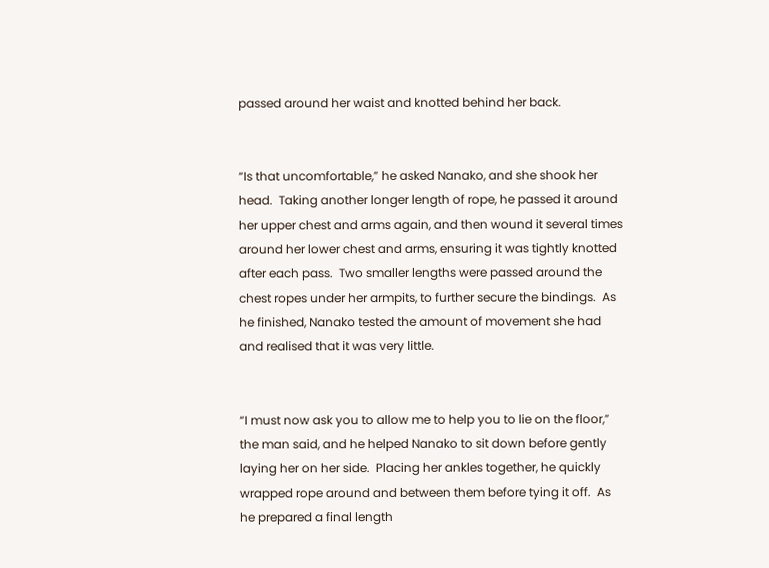passed around her waist and knotted behind her back.


“Is that uncomfortable,” he asked Nanako, and she shook her head.  Taking another longer length of rope, he passed it around her upper chest and arms again, and then wound it several times around her lower chest and arms, ensuring it was tightly knotted after each pass.  Two smaller lengths were passed around the chest ropes under her armpits, to further secure the bindings.  As he finished, Nanako tested the amount of movement she had and realised that it was very little.


“I must now ask you to allow me to help you to lie on the floor,” the man said, and he helped Nanako to sit down before gently laying her on her side.  Placing her ankles together, he quickly wrapped rope around and between them before tying it off.  As he prepared a final length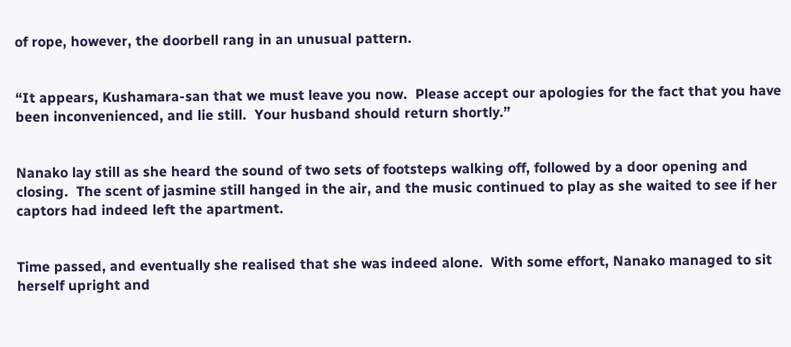of rope, however, the doorbell rang in an unusual pattern.


“It appears, Kushamara-san that we must leave you now.  Please accept our apologies for the fact that you have been inconvenienced, and lie still.  Your husband should return shortly.”


Nanako lay still as she heard the sound of two sets of footsteps walking off, followed by a door opening and closing.  The scent of jasmine still hanged in the air, and the music continued to play as she waited to see if her captors had indeed left the apartment.


Time passed, and eventually she realised that she was indeed alone.  With some effort, Nanako managed to sit herself upright and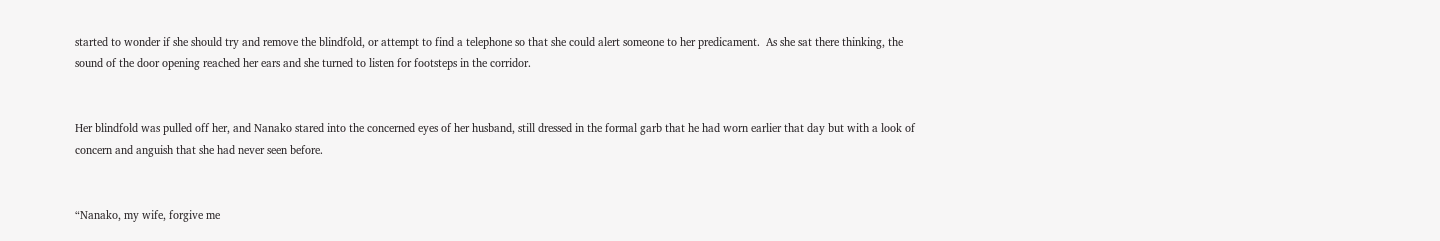started to wonder if she should try and remove the blindfold, or attempt to find a telephone so that she could alert someone to her predicament.  As she sat there thinking, the sound of the door opening reached her ears and she turned to listen for footsteps in the corridor.


Her blindfold was pulled off her, and Nanako stared into the concerned eyes of her husband, still dressed in the formal garb that he had worn earlier that day but with a look of concern and anguish that she had never seen before.


“Nanako, my wife, forgive me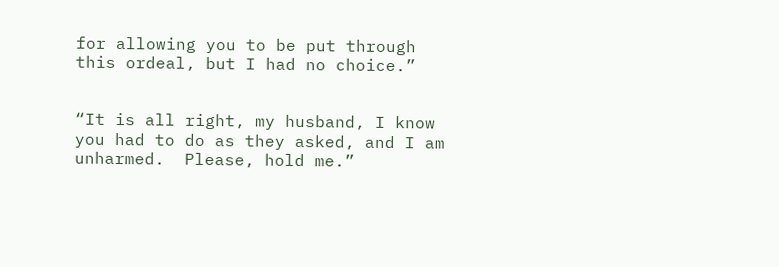for allowing you to be put through this ordeal, but I had no choice.”


“It is all right, my husband, I know you had to do as they asked, and I am unharmed.  Please, hold me.”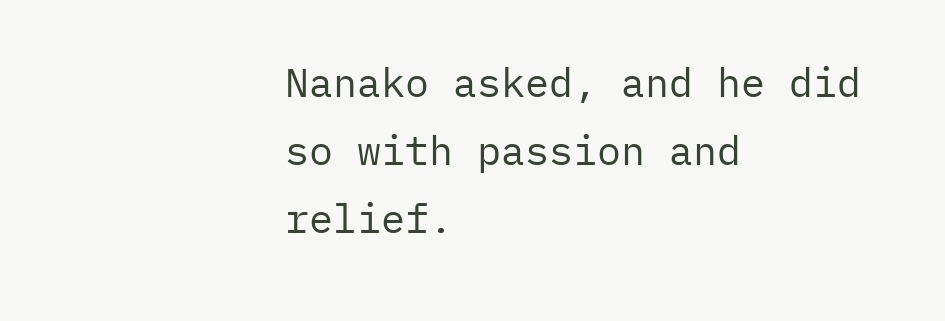Nanako asked, and he did so with passion and relief.